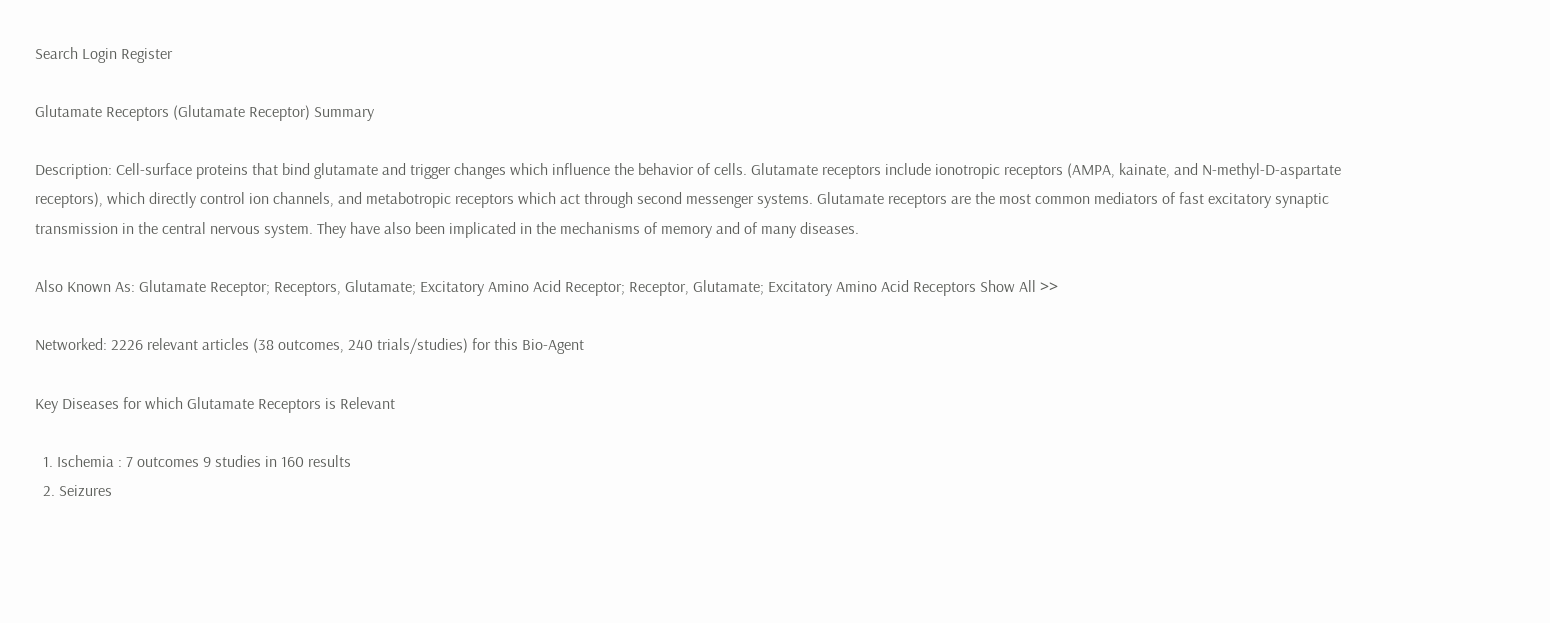Search Login Register

Glutamate Receptors (Glutamate Receptor) Summary

Description: Cell-surface proteins that bind glutamate and trigger changes which influence the behavior of cells. Glutamate receptors include ionotropic receptors (AMPA, kainate, and N-methyl-D-aspartate receptors), which directly control ion channels, and metabotropic receptors which act through second messenger systems. Glutamate receptors are the most common mediators of fast excitatory synaptic transmission in the central nervous system. They have also been implicated in the mechanisms of memory and of many diseases.

Also Known As: Glutamate Receptor; Receptors, Glutamate; Excitatory Amino Acid Receptor; Receptor, Glutamate; Excitatory Amino Acid Receptors Show All >>

Networked: 2226 relevant articles (38 outcomes, 240 trials/studies) for this Bio-Agent

Key Diseases for which Glutamate Receptors is Relevant

  1. Ischemia : 7 outcomes 9 studies in 160 results
  2. Seizures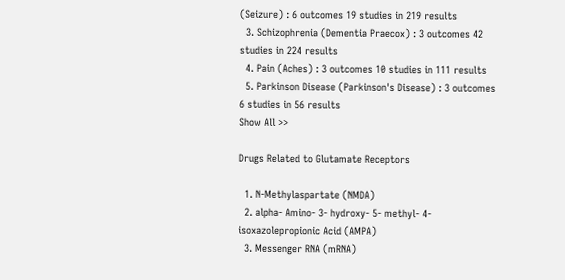(Seizure) : 6 outcomes 19 studies in 219 results
  3. Schizophrenia (Dementia Praecox) : 3 outcomes 42 studies in 224 results
  4. Pain (Aches) : 3 outcomes 10 studies in 111 results
  5. Parkinson Disease (Parkinson's Disease) : 3 outcomes 6 studies in 56 results
Show All >>

Drugs Related to Glutamate Receptors

  1. N-Methylaspartate (NMDA)
  2. alpha- Amino- 3- hydroxy- 5- methyl- 4- isoxazolepropionic Acid (AMPA)
  3. Messenger RNA (mRNA)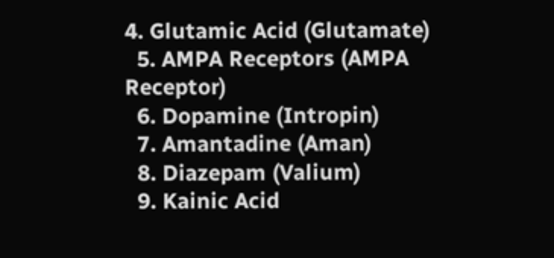4. Glutamic Acid (Glutamate)
  5. AMPA Receptors (AMPA Receptor)
  6. Dopamine (Intropin)
  7. Amantadine (Aman)
  8. Diazepam (Valium)
  9. Kainic Acid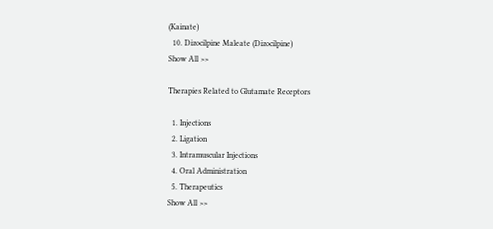(Kainate)
  10. Dizocilpine Maleate (Dizocilpine)
Show All >>

Therapies Related to Glutamate Receptors

  1. Injections
  2. Ligation
  3. Intramuscular Injections
  4. Oral Administration
  5. Therapeutics
Show All >>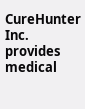CureHunter Inc. provides medical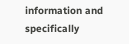information and specifically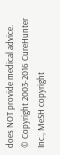does NOT provide medical advice.
© Copyright 2003-2016 CureHunter Inc., MeSH copyright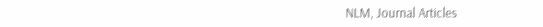NLM, Journal Articles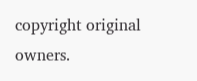copyright original owners.